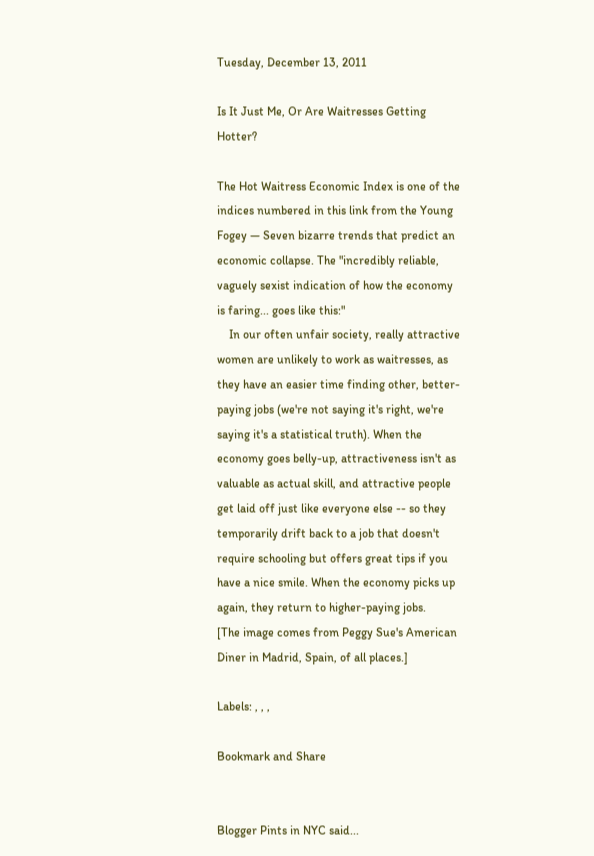Tuesday, December 13, 2011

Is It Just Me, Or Are Waitresses Getting Hotter?

The Hot Waitress Economic Index is one of the indices numbered in this link from the Young Fogey — Seven bizarre trends that predict an economic collapse. The "incredibly reliable, vaguely sexist indication of how the economy is faring... goes like this:"
    In our often unfair society, really attractive women are unlikely to work as waitresses, as they have an easier time finding other, better-paying jobs (we're not saying it's right, we're saying it's a statistical truth). When the economy goes belly-up, attractiveness isn't as valuable as actual skill, and attractive people get laid off just like everyone else -- so they temporarily drift back to a job that doesn't require schooling but offers great tips if you have a nice smile. When the economy picks up again, they return to higher-paying jobs.
[The image comes from Peggy Sue's American Diner in Madrid, Spain, of all places.]

Labels: , , ,

Bookmark and Share


Blogger Pints in NYC said...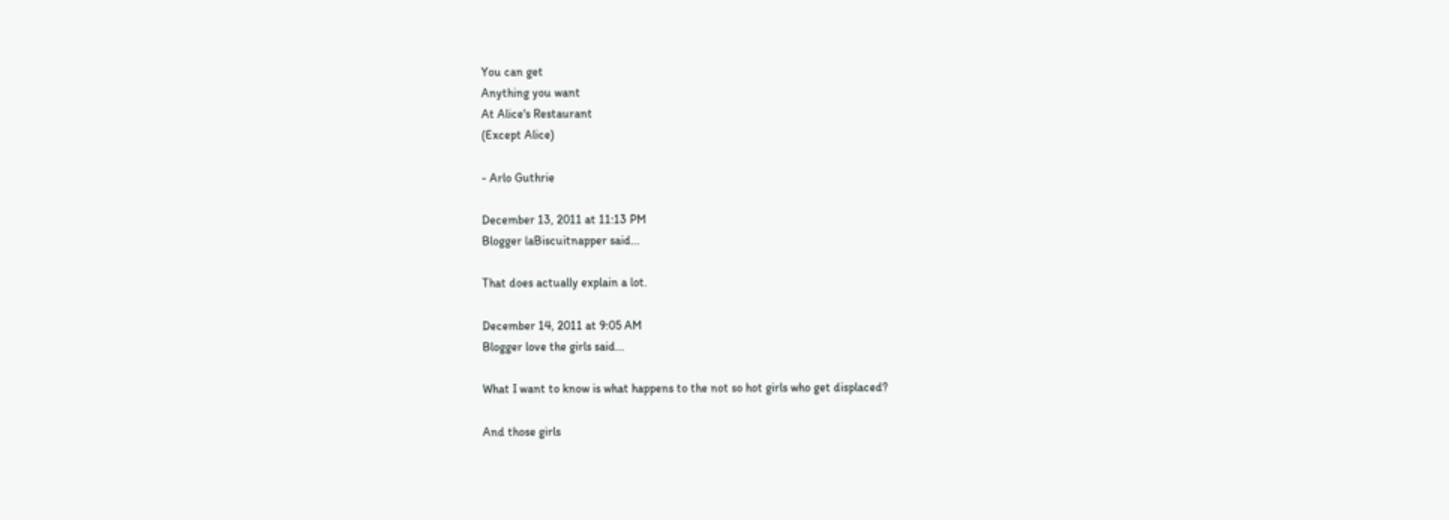You can get
Anything you want
At Alice's Restaurant
(Except Alice)

- Arlo Guthrie

December 13, 2011 at 11:13 PM
Blogger laBiscuitnapper said...

That does actually explain a lot.

December 14, 2011 at 9:05 AM
Blogger love the girls said...

What I want to know is what happens to the not so hot girls who get displaced?

And those girls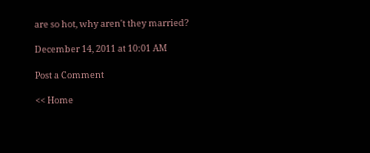are so hot, why aren't they married?

December 14, 2011 at 10:01 AM

Post a Comment

<< Home